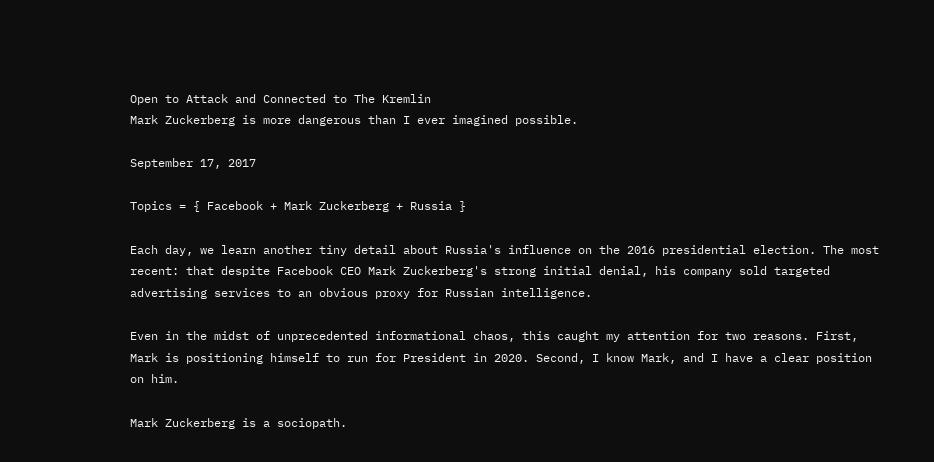Open to Attack and Connected to The Kremlin
Mark Zuckerberg is more dangerous than I ever imagined possible.

September 17, 2017

Topics = { Facebook + Mark Zuckerberg + Russia }

Each day, we learn another tiny detail about Russia's influence on the 2016 presidential election. The most recent: that despite Facebook CEO Mark Zuckerberg's strong initial denial, his company sold targeted advertising services to an obvious proxy for Russian intelligence.

Even in the midst of unprecedented informational chaos, this caught my attention for two reasons. First, Mark is positioning himself to run for President in 2020. Second, I know Mark, and I have a clear position on him.

Mark Zuckerberg is a sociopath.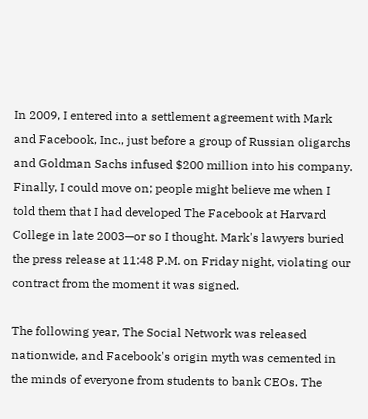In 2009, I entered into a settlement agreement with Mark and Facebook, Inc., just before a group of Russian oligarchs and Goldman Sachs infused $200 million into his company. Finally, I could move on; people might believe me when I told them that I had developed The Facebook at Harvard College in late 2003—or so I thought. Mark's lawyers buried the press release at 11:48 P.M. on Friday night, violating our contract from the moment it was signed.

The following year, The Social Network was released nationwide, and Facebook's origin myth was cemented in the minds of everyone from students to bank CEOs. The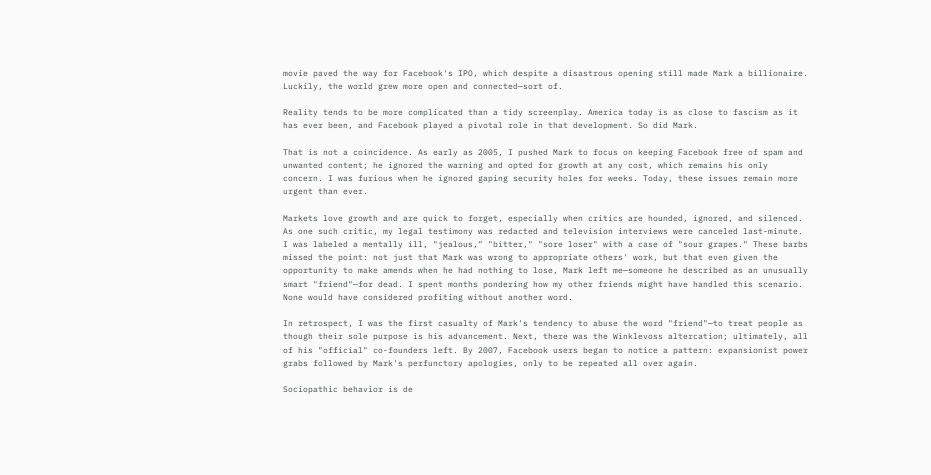movie paved the way for Facebook's IPO, which despite a disastrous opening still made Mark a billionaire. Luckily, the world grew more open and connected—sort of.

Reality tends to be more complicated than a tidy screenplay. America today is as close to fascism as it has ever been, and Facebook played a pivotal role in that development. So did Mark.

That is not a coincidence. As early as 2005, I pushed Mark to focus on keeping Facebook free of spam and unwanted content; he ignored the warning and opted for growth at any cost, which remains his only concern. I was furious when he ignored gaping security holes for weeks. Today, these issues remain more urgent than ever.

Markets love growth and are quick to forget, especially when critics are hounded, ignored, and silenced. As one such critic, my legal testimony was redacted and television interviews were canceled last-minute. I was labeled a mentally ill, "jealous," "bitter," "sore loser" with a case of "sour grapes." These barbs missed the point: not just that Mark was wrong to appropriate others' work, but that even given the opportunity to make amends when he had nothing to lose, Mark left me—someone he described as an unusually smart "friend"—for dead. I spent months pondering how my other friends might have handled this scenario. None would have considered profiting without another word.

In retrospect, I was the first casualty of Mark's tendency to abuse the word "friend"—to treat people as though their sole purpose is his advancement. Next, there was the Winklevoss altercation; ultimately, all of his "official" co-founders left. By 2007, Facebook users began to notice a pattern: expansionist power grabs followed by Mark's perfunctory apologies, only to be repeated all over again.

Sociopathic behavior is de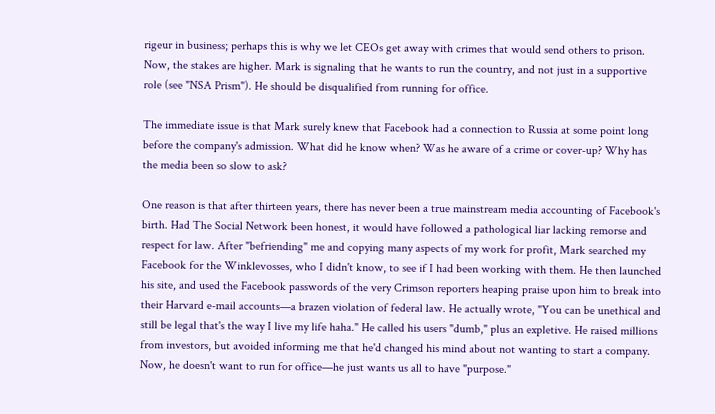rigeur in business; perhaps this is why we let CEOs get away with crimes that would send others to prison. Now, the stakes are higher. Mark is signaling that he wants to run the country, and not just in a supportive role (see "NSA Prism"). He should be disqualified from running for office.

The immediate issue is that Mark surely knew that Facebook had a connection to Russia at some point long before the company's admission. What did he know when? Was he aware of a crime or cover-up? Why has the media been so slow to ask?

One reason is that after thirteen years, there has never been a true mainstream media accounting of Facebook's birth. Had The Social Network been honest, it would have followed a pathological liar lacking remorse and respect for law. After "befriending" me and copying many aspects of my work for profit, Mark searched my Facebook for the Winklevosses, who I didn't know, to see if I had been working with them. He then launched his site, and used the Facebook passwords of the very Crimson reporters heaping praise upon him to break into their Harvard e-mail accounts—a brazen violation of federal law. He actually wrote, "You can be unethical and still be legal that's the way I live my life haha." He called his users "dumb," plus an expletive. He raised millions from investors, but avoided informing me that he'd changed his mind about not wanting to start a company. Now, he doesn't want to run for office—he just wants us all to have "purpose."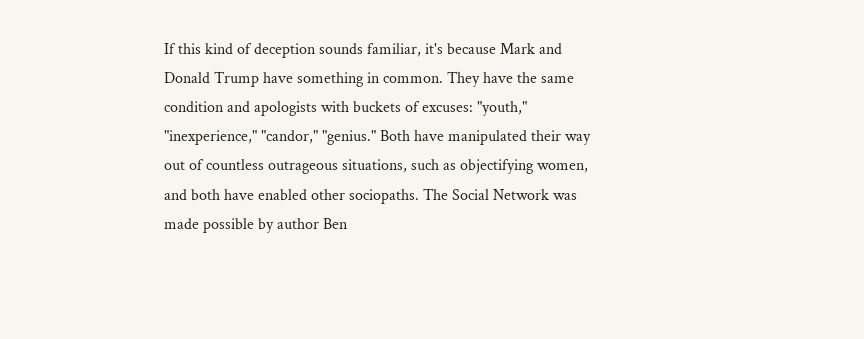If this kind of deception sounds familiar, it's because Mark and Donald Trump have something in common. They have the same condition and apologists with buckets of excuses: "youth," "inexperience," "candor," "genius." Both have manipulated their way out of countless outrageous situations, such as objectifying women, and both have enabled other sociopaths. The Social Network was made possible by author Ben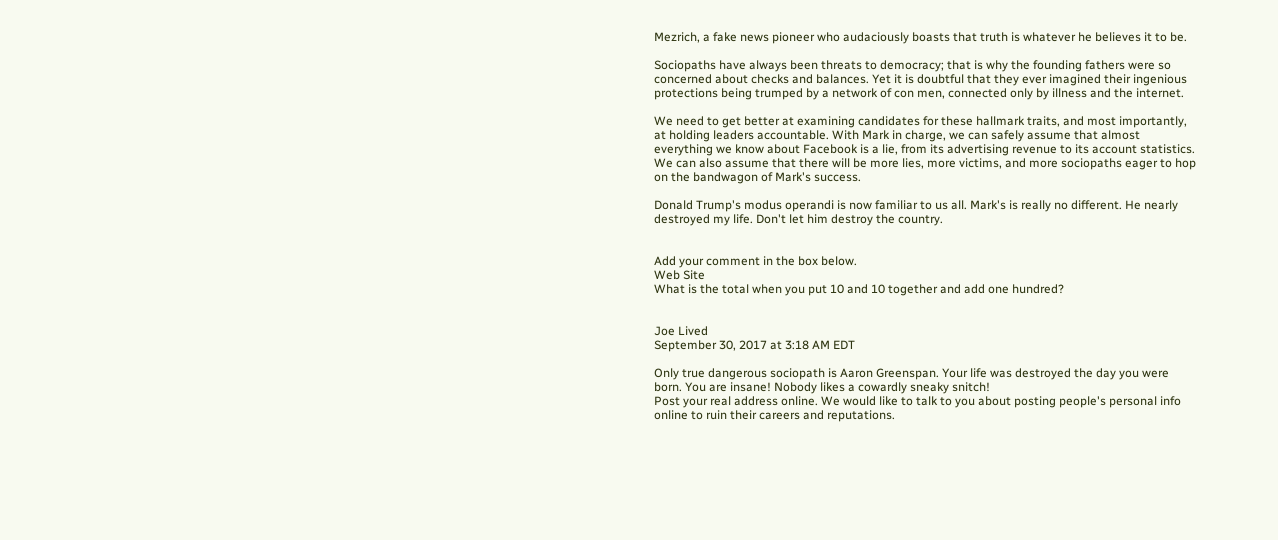Mezrich, a fake news pioneer who audaciously boasts that truth is whatever he believes it to be.

Sociopaths have always been threats to democracy; that is why the founding fathers were so concerned about checks and balances. Yet it is doubtful that they ever imagined their ingenious protections being trumped by a network of con men, connected only by illness and the internet.

We need to get better at examining candidates for these hallmark traits, and most importantly, at holding leaders accountable. With Mark in charge, we can safely assume that almost everything we know about Facebook is a lie, from its advertising revenue to its account statistics. We can also assume that there will be more lies, more victims, and more sociopaths eager to hop on the bandwagon of Mark's success.

Donald Trump's modus operandi is now familiar to us all. Mark's is really no different. He nearly destroyed my life. Don't let him destroy the country.


Add your comment in the box below.
Web Site
What is the total when you put 10 and 10 together and add one hundred?


Joe Lived
September 30, 2017 at 3:18 AM EDT

Only true dangerous sociopath is Aaron Greenspan. Your life was destroyed the day you were born. You are insane! Nobody likes a cowardly sneaky snitch!
Post your real address online. We would like to talk to you about posting people's personal info online to ruin their careers and reputations.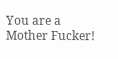You are a Mother Fucker!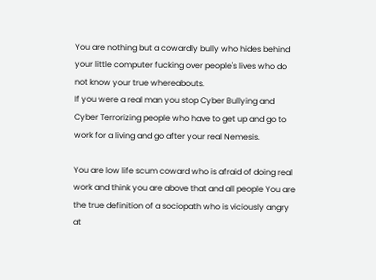You are nothing but a cowardly bully who hides behind your little computer fucking over people's lives who do not know your true whereabouts.
If you were a real man you stop Cyber Bullying and Cyber Terrorizing people who have to get up and go to work for a living and go after your real Nemesis.

You are low life scum coward who is afraid of doing real work and think you are above that and all people You are the true definition of a sociopath who is viciously angry at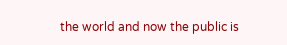the world and now the public is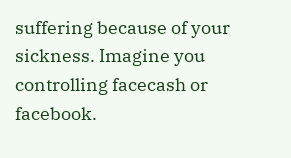suffering because of your sickness. Imagine you controlling facecash or facebook.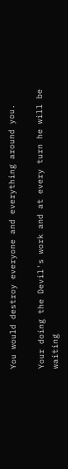You would destroy everyone and everything around you.

Your doing the Devil's work and at every turn he will be waiting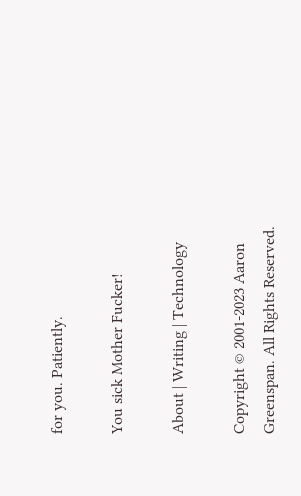for you. Patiently.

You sick Mother Fucker!

About | Writing | Technology

Copyright © 2001-2023 Aaron Greenspan. All Rights Reserved.